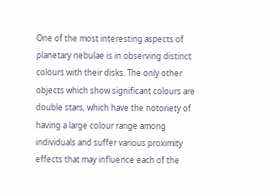One of the most interesting aspects of planetary nebulae is in observing distinct colours with their disks. The only other objects which show significant colours are double stars, which have the notoriety of having a large colour range among individuals and suffer various proximity effects that may influence each of the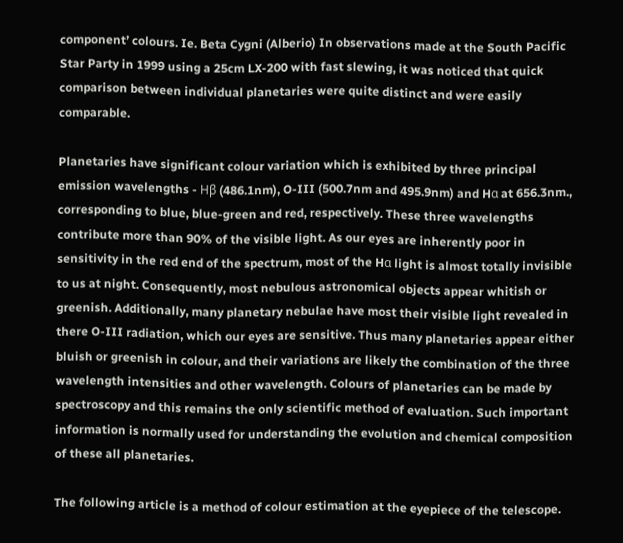component’ colours. Ie. Beta Cygni (Alberio) In observations made at the South Pacific Star Party in 1999 using a 25cm LX-200 with fast slewing, it was noticed that quick comparison between individual planetaries were quite distinct and were easily comparable.

Planetaries have significant colour variation which is exhibited by three principal emission wavelengths - Hβ (486.1nm), O-III (500.7nm and 495.9nm) and Hα at 656.3nm., corresponding to blue, blue-green and red, respectively. These three wavelengths contribute more than 90% of the visible light. As our eyes are inherently poor in sensitivity in the red end of the spectrum, most of the Hα light is almost totally invisible to us at night. Consequently, most nebulous astronomical objects appear whitish or greenish. Additionally, many planetary nebulae have most their visible light revealed in there O-III radiation, which our eyes are sensitive. Thus many planetaries appear either bluish or greenish in colour, and their variations are likely the combination of the three wavelength intensities and other wavelength. Colours of planetaries can be made by spectroscopy and this remains the only scientific method of evaluation. Such important information is normally used for understanding the evolution and chemical composition of these all planetaries.

The following article is a method of colour estimation at the eyepiece of the telescope.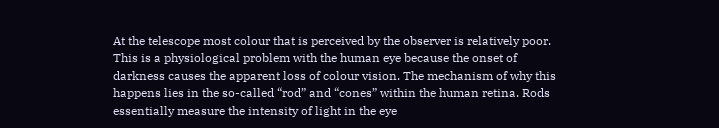At the telescope most colour that is perceived by the observer is relatively poor. This is a physiological problem with the human eye because the onset of darkness causes the apparent loss of colour vision. The mechanism of why this happens lies in the so-called “rod” and “cones” within the human retina. Rods essentially measure the intensity of light in the eye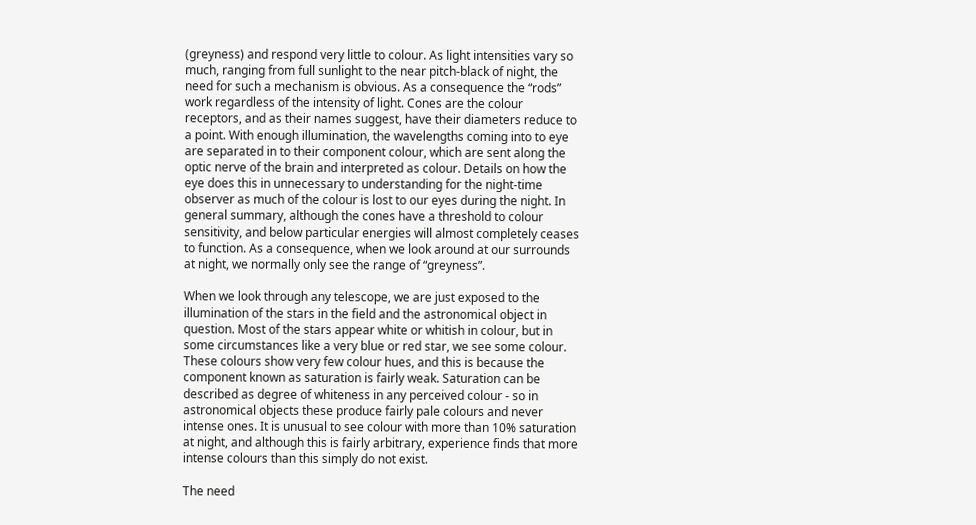(greyness) and respond very little to colour. As light intensities vary so much, ranging from full sunlight to the near pitch-black of night, the need for such a mechanism is obvious. As a consequence the “rods” work regardless of the intensity of light. Cones are the colour receptors, and as their names suggest, have their diameters reduce to a point. With enough illumination, the wavelengths coming into to eye are separated in to their component colour, which are sent along the optic nerve of the brain and interpreted as colour. Details on how the eye does this in unnecessary to understanding for the night-time observer as much of the colour is lost to our eyes during the night. In general summary, although the cones have a threshold to colour sensitivity, and below particular energies will almost completely ceases to function. As a consequence, when we look around at our surrounds at night, we normally only see the range of “greyness”.

When we look through any telescope, we are just exposed to the illumination of the stars in the field and the astronomical object in question. Most of the stars appear white or whitish in colour, but in some circumstances like a very blue or red star, we see some colour. These colours show very few colour hues, and this is because the component known as saturation is fairly weak. Saturation can be described as degree of whiteness in any perceived colour - so in astronomical objects these produce fairly pale colours and never intense ones. It is unusual to see colour with more than 10% saturation at night, and although this is fairly arbitrary, experience finds that more intense colours than this simply do not exist.

The need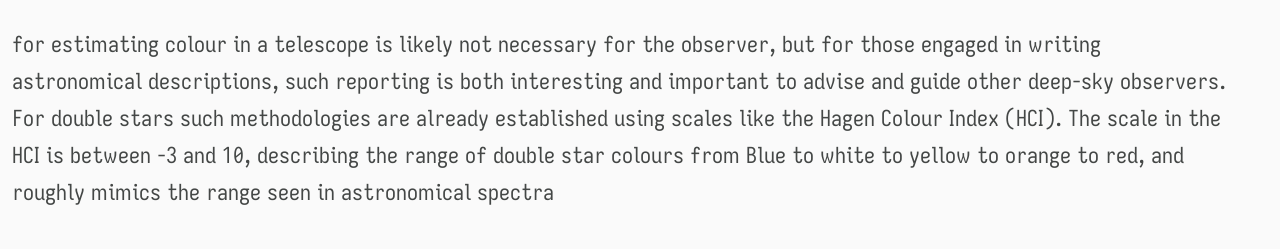for estimating colour in a telescope is likely not necessary for the observer, but for those engaged in writing astronomical descriptions, such reporting is both interesting and important to advise and guide other deep-sky observers. For double stars such methodologies are already established using scales like the Hagen Colour Index (HCI). The scale in the HCI is between -3 and 10, describing the range of double star colours from Blue to white to yellow to orange to red, and roughly mimics the range seen in astronomical spectra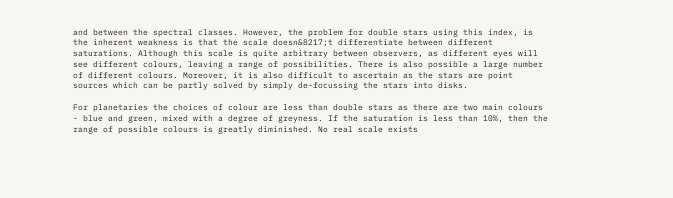and between the spectral classes. However, the problem for double stars using this index, is the inherent weakness is that the scale doesn&8217;t differentiate between different saturations. Although this scale is quite arbitrary between observers, as different eyes will see different colours, leaving a range of possibilities. There is also possible a large number of different colours. Moreover, it is also difficult to ascertain as the stars are point sources which can be partly solved by simply de-focussing the stars into disks.

For planetaries the choices of colour are less than double stars as there are two main colours - blue and green, mixed with a degree of greyness. If the saturation is less than 10%, then the range of possible colours is greatly diminished. No real scale exists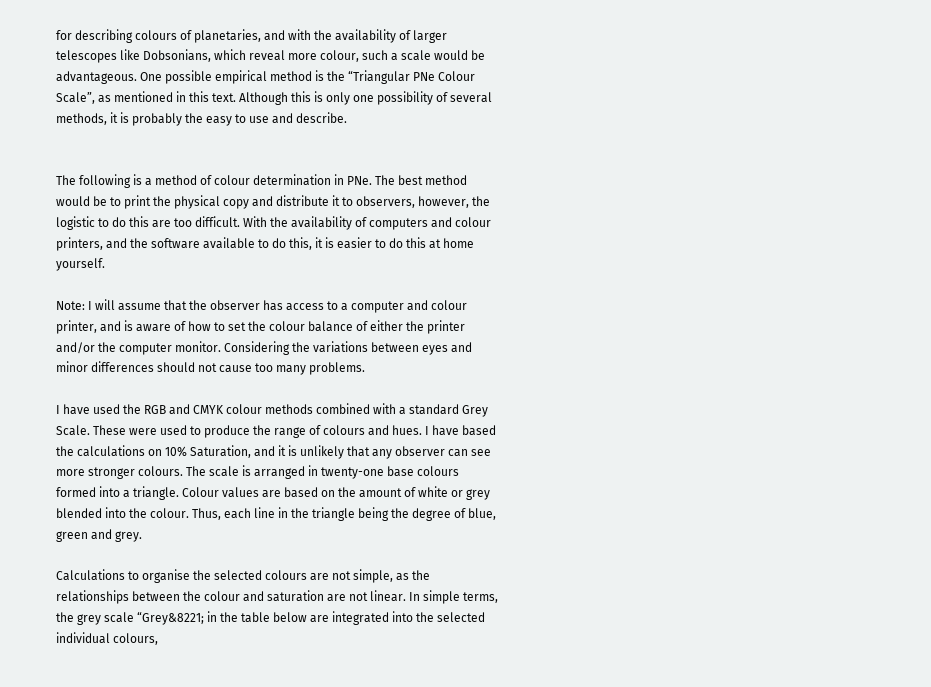for describing colours of planetaries, and with the availability of larger telescopes like Dobsonians, which reveal more colour, such a scale would be advantageous. One possible empirical method is the “Triangular PNe Colour Scale”, as mentioned in this text. Although this is only one possibility of several methods, it is probably the easy to use and describe.


The following is a method of colour determination in PNe. The best method would be to print the physical copy and distribute it to observers, however, the logistic to do this are too difficult. With the availability of computers and colour printers, and the software available to do this, it is easier to do this at home yourself.

Note: I will assume that the observer has access to a computer and colour printer, and is aware of how to set the colour balance of either the printer and/or the computer monitor. Considering the variations between eyes and minor differences should not cause too many problems.

I have used the RGB and CMYK colour methods combined with a standard Grey Scale. These were used to produce the range of colours and hues. I have based the calculations on 10% Saturation, and it is unlikely that any observer can see more stronger colours. The scale is arranged in twenty-one base colours formed into a triangle. Colour values are based on the amount of white or grey blended into the colour. Thus, each line in the triangle being the degree of blue, green and grey.

Calculations to organise the selected colours are not simple, as the relationships between the colour and saturation are not linear. In simple terms, the grey scale “Grey&8221; in the table below are integrated into the selected individual colours,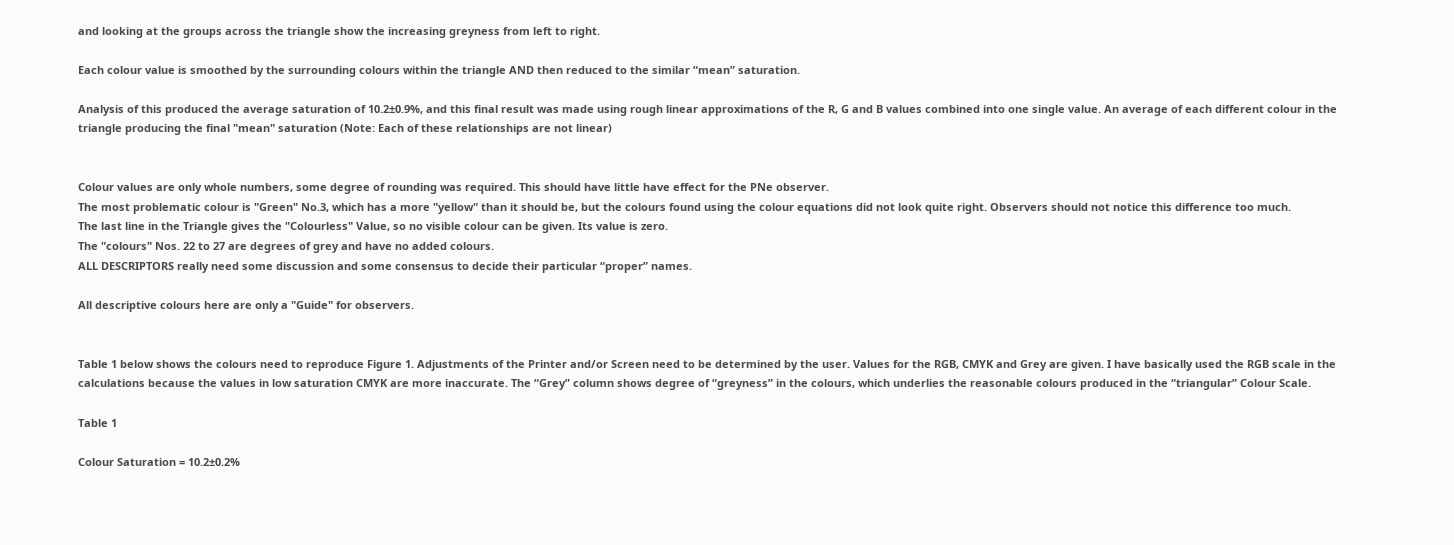and looking at the groups across the triangle show the increasing greyness from left to right.

Each colour value is smoothed by the surrounding colours within the triangle AND then reduced to the similar “mean” saturation.

Analysis of this produced the average saturation of 10.2±0.9%, and this final result was made using rough linear approximations of the R, G and B values combined into one single value. An average of each different colour in the triangle producing the final "mean" saturation (Note: Each of these relationships are not linear)


Colour values are only whole numbers, some degree of rounding was required. This should have little have effect for the PNe observer.
The most problematic colour is "Green" No.3, which has a more "yellow" than it should be, but the colours found using the colour equations did not look quite right. Observers should not notice this difference too much.
The last line in the Triangle gives the "Colourless" Value, so no visible colour can be given. Its value is zero.
The "colours" Nos. 22 to 27 are degrees of grey and have no added colours.
ALL DESCRIPTORS really need some discussion and some consensus to decide their particular “proper” names.

All descriptive colours here are only a "Guide" for observers.


Table 1 below shows the colours need to reproduce Figure 1. Adjustments of the Printer and/or Screen need to be determined by the user. Values for the RGB, CMYK and Grey are given. I have basically used the RGB scale in the calculations because the values in low saturation CMYK are more inaccurate. The “Grey” column shows degree of “greyness” in the colours, which underlies the reasonable colours produced in the “triangular” Colour Scale.

Table 1

Colour Saturation = 10.2±0.2%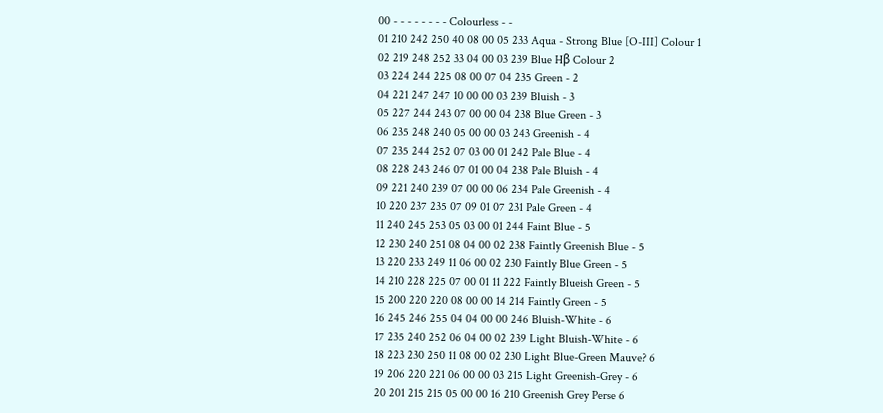00 - - - - - - - - Colourless - -
01 210 242 250 40 08 00 05 233 Aqua - Strong Blue [O-III] Colour 1
02 219 248 252 33 04 00 03 239 Blue Hβ Colour 2
03 224 244 225 08 00 07 04 235 Green - 2
04 221 247 247 10 00 00 03 239 Bluish - 3
05 227 244 243 07 00 00 04 238 Blue Green - 3
06 235 248 240 05 00 00 03 243 Greenish - 4
07 235 244 252 07 03 00 01 242 Pale Blue - 4
08 228 243 246 07 01 00 04 238 Pale Bluish - 4
09 221 240 239 07 00 00 06 234 Pale Greenish - 4
10 220 237 235 07 09 01 07 231 Pale Green - 4
11 240 245 253 05 03 00 01 244 Faint Blue - 5
12 230 240 251 08 04 00 02 238 Faintly Greenish Blue - 5
13 220 233 249 11 06 00 02 230 Faintly Blue Green - 5
14 210 228 225 07 00 01 11 222 Faintly Blueish Green - 5
15 200 220 220 08 00 00 14 214 Faintly Green - 5
16 245 246 255 04 04 00 00 246 Bluish-White - 6
17 235 240 252 06 04 00 02 239 Light Bluish-White - 6
18 223 230 250 11 08 00 02 230 Light Blue-Green Mauve? 6
19 206 220 221 06 00 00 03 215 Light Greenish-Grey - 6
20 201 215 215 05 00 00 16 210 Greenish Grey Perse 6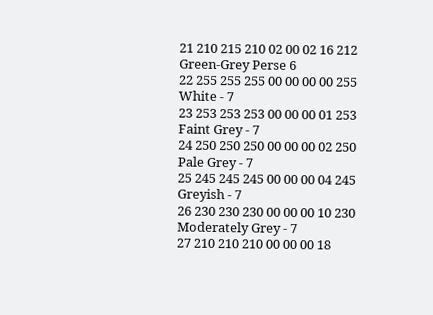21 210 215 210 02 00 02 16 212 Green-Grey Perse 6
22 255 255 255 00 00 00 00 255 White - 7
23 253 253 253 00 00 00 01 253 Faint Grey - 7
24 250 250 250 00 00 00 02 250 Pale Grey - 7
25 245 245 245 00 00 00 04 245 Greyish - 7
26 230 230 230 00 00 00 10 230 Moderately Grey - 7
27 210 210 210 00 00 00 18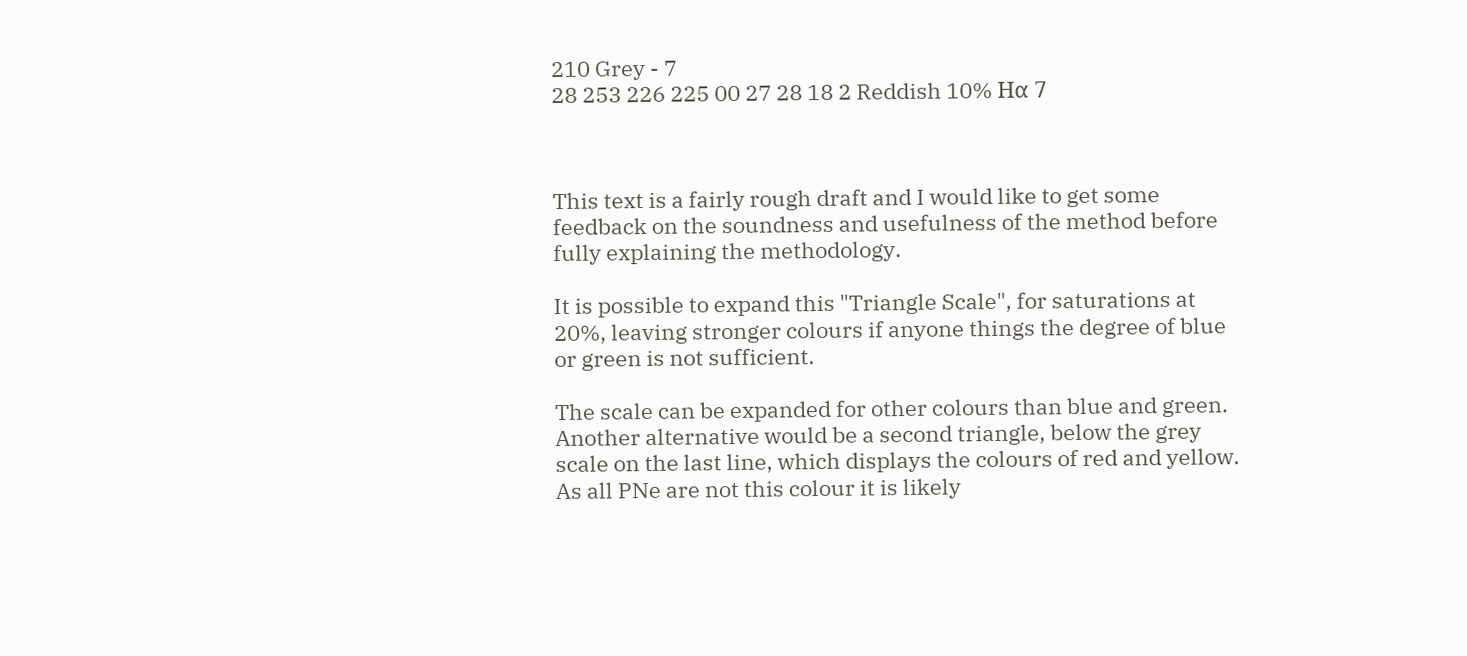210 Grey - 7
28 253 226 225 00 27 28 18 2 Reddish 10% Hα 7



This text is a fairly rough draft and I would like to get some feedback on the soundness and usefulness of the method before fully explaining the methodology.

It is possible to expand this "Triangle Scale", for saturations at 20%, leaving stronger colours if anyone things the degree of blue or green is not sufficient.

The scale can be expanded for other colours than blue and green. Another alternative would be a second triangle, below the grey scale on the last line, which displays the colours of red and yellow. As all PNe are not this colour it is likely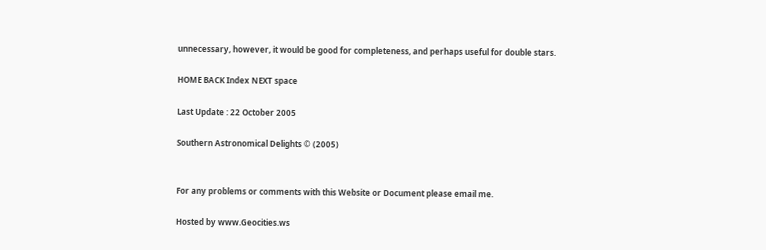unnecessary, however, it would be good for completeness, and perhaps useful for double stars.

HOME BACK Index NEXT space

Last Update : 22 October 2005

Southern Astronomical Delights © (2005)


For any problems or comments with this Website or Document please email me.

Hosted by www.Geocities.ws